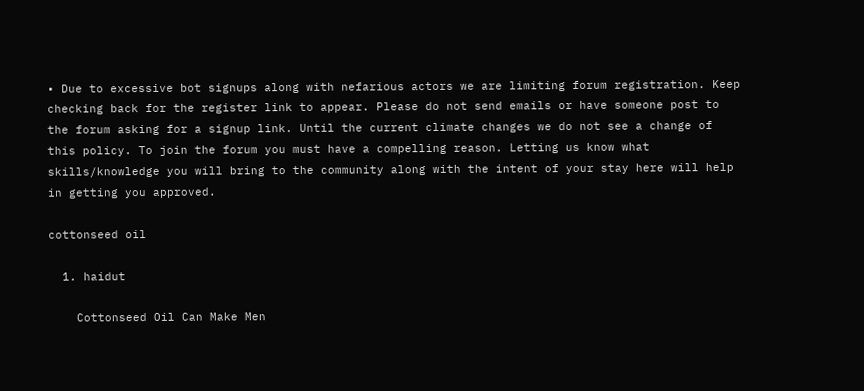• Due to excessive bot signups along with nefarious actors we are limiting forum registration. Keep checking back for the register link to appear. Please do not send emails or have someone post to the forum asking for a signup link. Until the current climate changes we do not see a change of this policy. To join the forum you must have a compelling reason. Letting us know what skills/knowledge you will bring to the community along with the intent of your stay here will help in getting you approved.

cottonseed oil

  1. haidut

    Cottonseed Oil Can Make Men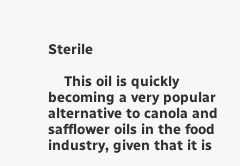Sterile

    This oil is quickly becoming a very popular alternative to canola and safflower oils in the food industry, given that it is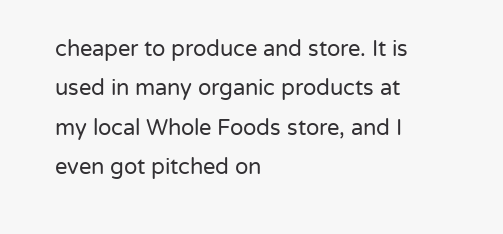cheaper to produce and store. It is used in many organic products at my local Whole Foods store, and I even got pitched on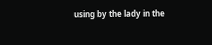using by the lady in the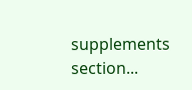supplements section...